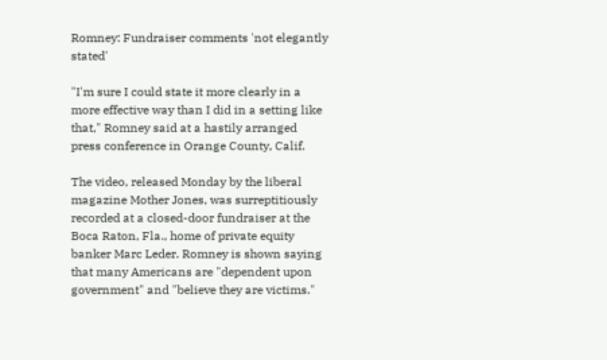Romney: Fundraiser comments 'not elegantly stated'

"I'm sure I could state it more clearly in a more effective way than I did in a setting like that," Romney said at a hastily arranged press conference in Orange County, Calif.

The video, released Monday by the liberal magazine Mother Jones, was surreptitiously recorded at a closed-door fundraiser at the Boca Raton, Fla., home of private equity banker Marc Leder. Romney is shown saying that many Americans are "dependent upon government" and "believe they are victims."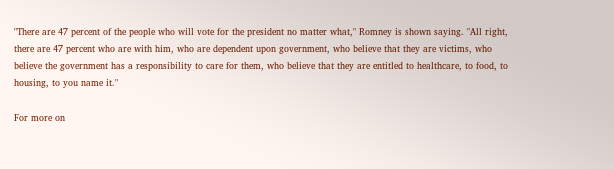"There are 47 percent of the people who will vote for the president no matter what," Romney is shown saying. "All right, there are 47 percent who are with him, who are dependent upon government, who believe that they are victims, who believe the government has a responsibility to care for them, who believe that they are entitled to healthcare, to food, to housing, to you name it."

For more on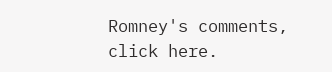Romney's comments, click here.